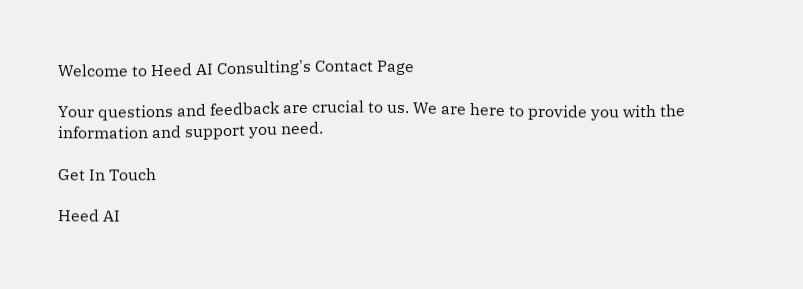Welcome to Heed AI Consulting's Contact Page

Your questions and feedback are crucial to us. We are here to provide you with the information and support you need.

Get In Touch

Heed AI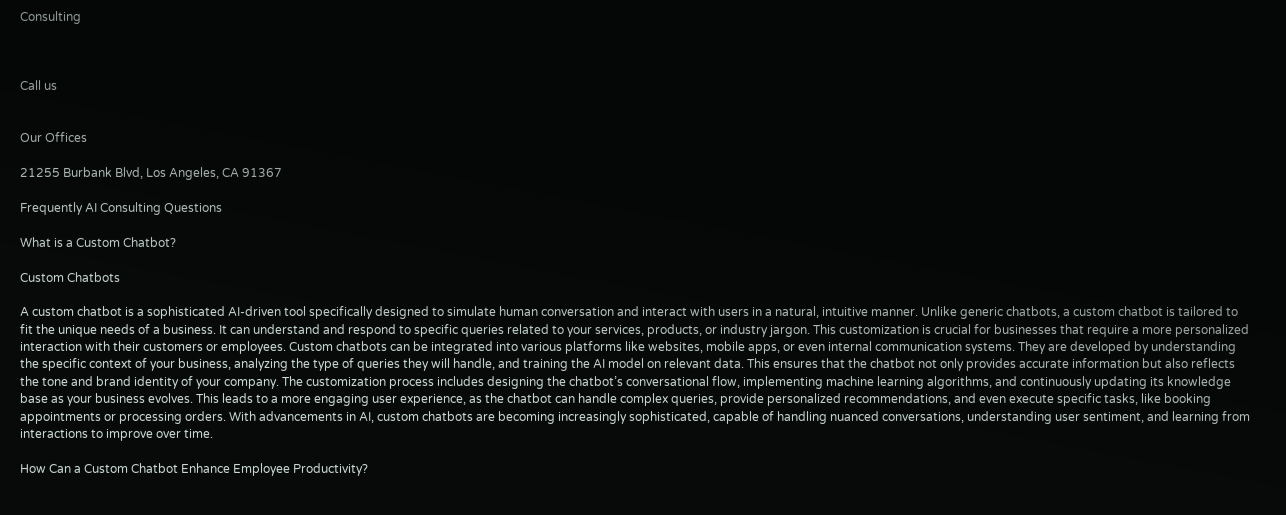Consulting



Call us


Our Offices

21255 Burbank Blvd, Los Angeles, CA 91367

Frequently AI Consulting Questions

What is a Custom Chatbot?

Custom Chatbots

A custom chatbot is a sophisticated AI-driven tool specifically designed to simulate human conversation and interact with users in a natural, intuitive manner. Unlike generic chatbots, a custom chatbot is tailored to fit the unique needs of a business. It can understand and respond to specific queries related to your services, products, or industry jargon. This customization is crucial for businesses that require a more personalized interaction with their customers or employees. Custom chatbots can be integrated into various platforms like websites, mobile apps, or even internal communication systems. They are developed by understanding the specific context of your business, analyzing the type of queries they will handle, and training the AI model on relevant data. This ensures that the chatbot not only provides accurate information but also reflects the tone and brand identity of your company. The customization process includes designing the chatbot’s conversational flow, implementing machine learning algorithms, and continuously updating its knowledge base as your business evolves. This leads to a more engaging user experience, as the chatbot can handle complex queries, provide personalized recommendations, and even execute specific tasks, like booking appointments or processing orders. With advancements in AI, custom chatbots are becoming increasingly sophisticated, capable of handling nuanced conversations, understanding user sentiment, and learning from interactions to improve over time.

How Can a Custom Chatbot Enhance Employee Productivity?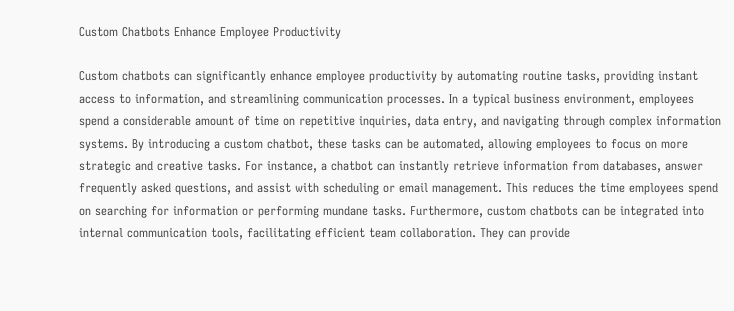Custom Chatbots Enhance Employee Productivity

Custom chatbots can significantly enhance employee productivity by automating routine tasks, providing instant access to information, and streamlining communication processes. In a typical business environment, employees spend a considerable amount of time on repetitive inquiries, data entry, and navigating through complex information systems. By introducing a custom chatbot, these tasks can be automated, allowing employees to focus on more strategic and creative tasks. For instance, a chatbot can instantly retrieve information from databases, answer frequently asked questions, and assist with scheduling or email management. This reduces the time employees spend on searching for information or performing mundane tasks. Furthermore, custom chatbots can be integrated into internal communication tools, facilitating efficient team collaboration. They can provide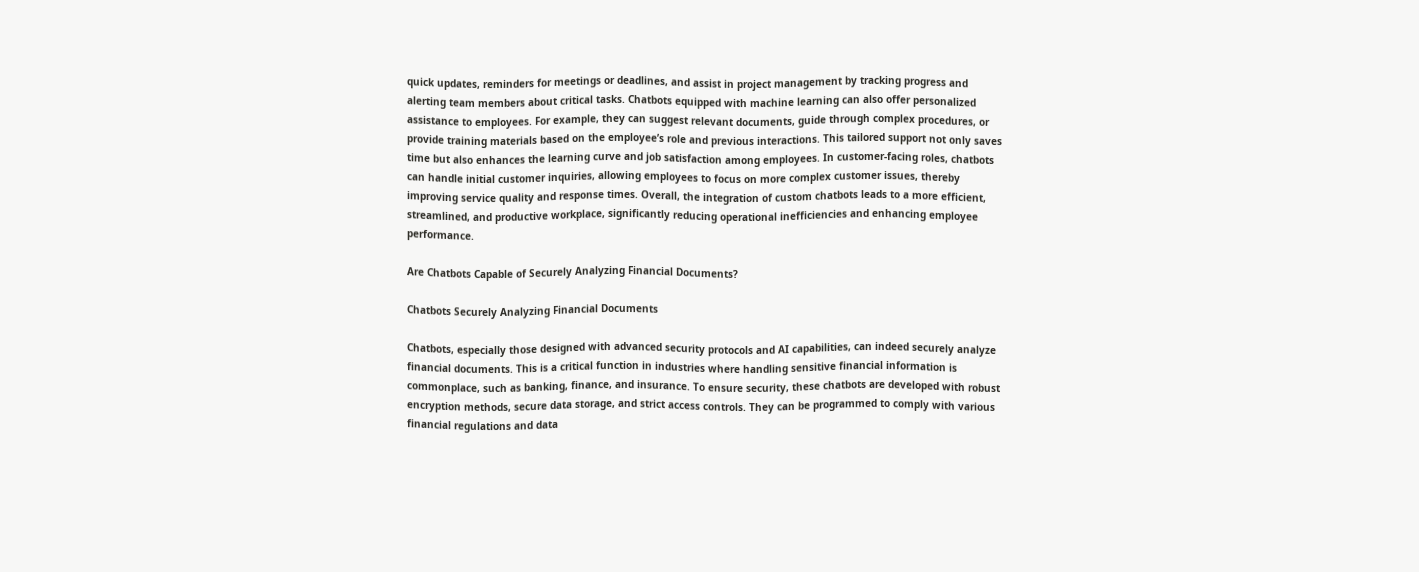quick updates, reminders for meetings or deadlines, and assist in project management by tracking progress and alerting team members about critical tasks. Chatbots equipped with machine learning can also offer personalized assistance to employees. For example, they can suggest relevant documents, guide through complex procedures, or provide training materials based on the employee’s role and previous interactions. This tailored support not only saves time but also enhances the learning curve and job satisfaction among employees. In customer-facing roles, chatbots can handle initial customer inquiries, allowing employees to focus on more complex customer issues, thereby improving service quality and response times. Overall, the integration of custom chatbots leads to a more efficient, streamlined, and productive workplace, significantly reducing operational inefficiencies and enhancing employee performance.

Are Chatbots Capable of Securely Analyzing Financial Documents?

Chatbots Securely Analyzing Financial Documents

Chatbots, especially those designed with advanced security protocols and AI capabilities, can indeed securely analyze financial documents. This is a critical function in industries where handling sensitive financial information is commonplace, such as banking, finance, and insurance. To ensure security, these chatbots are developed with robust encryption methods, secure data storage, and strict access controls. They can be programmed to comply with various financial regulations and data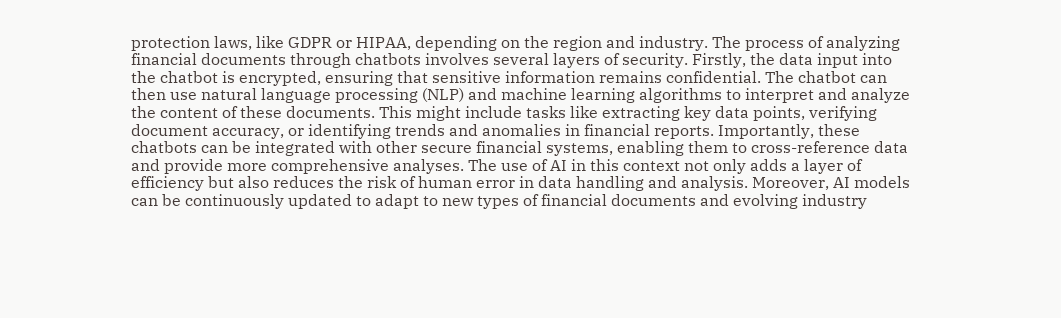protection laws, like GDPR or HIPAA, depending on the region and industry. The process of analyzing financial documents through chatbots involves several layers of security. Firstly, the data input into the chatbot is encrypted, ensuring that sensitive information remains confidential. The chatbot can then use natural language processing (NLP) and machine learning algorithms to interpret and analyze the content of these documents. This might include tasks like extracting key data points, verifying document accuracy, or identifying trends and anomalies in financial reports. Importantly, these chatbots can be integrated with other secure financial systems, enabling them to cross-reference data and provide more comprehensive analyses. The use of AI in this context not only adds a layer of efficiency but also reduces the risk of human error in data handling and analysis. Moreover, AI models can be continuously updated to adapt to new types of financial documents and evolving industry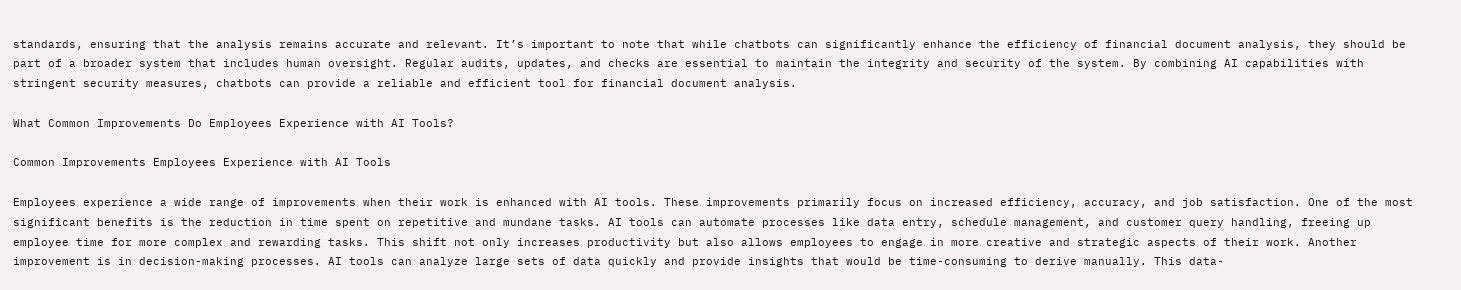standards, ensuring that the analysis remains accurate and relevant. It’s important to note that while chatbots can significantly enhance the efficiency of financial document analysis, they should be part of a broader system that includes human oversight. Regular audits, updates, and checks are essential to maintain the integrity and security of the system. By combining AI capabilities with stringent security measures, chatbots can provide a reliable and efficient tool for financial document analysis.

What Common Improvements Do Employees Experience with AI Tools?

Common Improvements Employees Experience with AI Tools

Employees experience a wide range of improvements when their work is enhanced with AI tools. These improvements primarily focus on increased efficiency, accuracy, and job satisfaction. One of the most significant benefits is the reduction in time spent on repetitive and mundane tasks. AI tools can automate processes like data entry, schedule management, and customer query handling, freeing up employee time for more complex and rewarding tasks. This shift not only increases productivity but also allows employees to engage in more creative and strategic aspects of their work. Another improvement is in decision-making processes. AI tools can analyze large sets of data quickly and provide insights that would be time-consuming to derive manually. This data-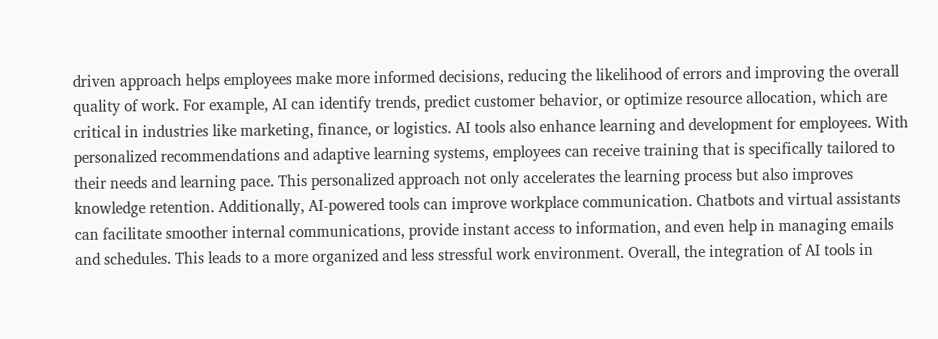driven approach helps employees make more informed decisions, reducing the likelihood of errors and improving the overall quality of work. For example, AI can identify trends, predict customer behavior, or optimize resource allocation, which are critical in industries like marketing, finance, or logistics. AI tools also enhance learning and development for employees. With personalized recommendations and adaptive learning systems, employees can receive training that is specifically tailored to their needs and learning pace. This personalized approach not only accelerates the learning process but also improves knowledge retention. Additionally, AI-powered tools can improve workplace communication. Chatbots and virtual assistants can facilitate smoother internal communications, provide instant access to information, and even help in managing emails and schedules. This leads to a more organized and less stressful work environment. Overall, the integration of AI tools in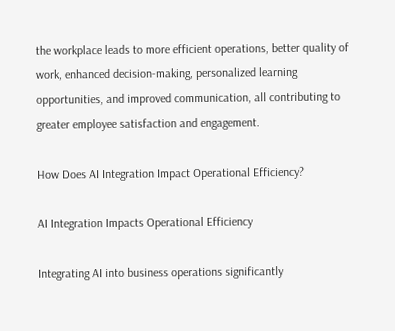the workplace leads to more efficient operations, better quality of work, enhanced decision-making, personalized learning opportunities, and improved communication, all contributing to greater employee satisfaction and engagement.

How Does AI Integration Impact Operational Efficiency?

AI Integration Impacts Operational Efficiency

Integrating AI into business operations significantly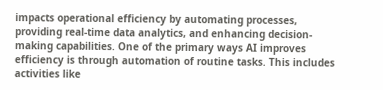impacts operational efficiency by automating processes, providing real-time data analytics, and enhancing decision-making capabilities. One of the primary ways AI improves efficiency is through automation of routine tasks. This includes activities like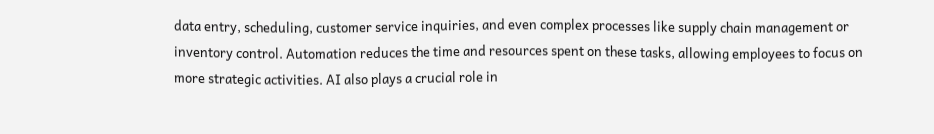data entry, scheduling, customer service inquiries, and even complex processes like supply chain management or inventory control. Automation reduces the time and resources spent on these tasks, allowing employees to focus on more strategic activities. AI also plays a crucial role in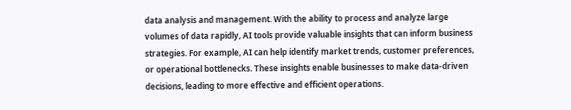data analysis and management. With the ability to process and analyze large volumes of data rapidly, AI tools provide valuable insights that can inform business strategies. For example, AI can help identify market trends, customer preferences, or operational bottlenecks. These insights enable businesses to make data-driven decisions, leading to more effective and efficient operations.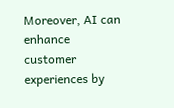Moreover, AI can enhance customer experiences by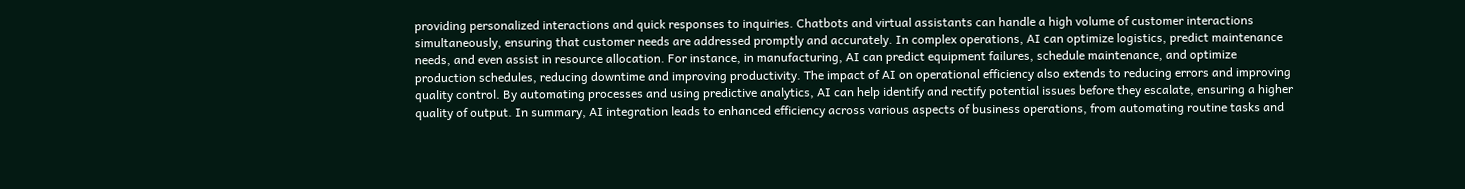providing personalized interactions and quick responses to inquiries. Chatbots and virtual assistants can handle a high volume of customer interactions simultaneously, ensuring that customer needs are addressed promptly and accurately. In complex operations, AI can optimize logistics, predict maintenance needs, and even assist in resource allocation. For instance, in manufacturing, AI can predict equipment failures, schedule maintenance, and optimize production schedules, reducing downtime and improving productivity. The impact of AI on operational efficiency also extends to reducing errors and improving quality control. By automating processes and using predictive analytics, AI can help identify and rectify potential issues before they escalate, ensuring a higher quality of output. In summary, AI integration leads to enhanced efficiency across various aspects of business operations, from automating routine tasks and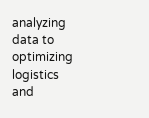analyzing data to optimizing logistics and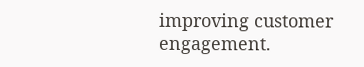improving customer engagement.